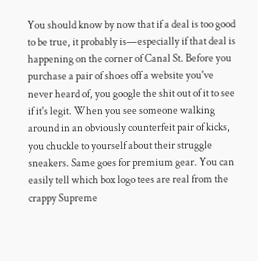You should know by now that if a deal is too good to be true, it probably is—especially if that deal is happening on the corner of Canal St. Before you purchase a pair of shoes off a website you've never heard of, you google the shit out of it to see if it's legit. When you see someone walking around in an obviously counterfeit pair of kicks, you chuckle to yourself about their struggle sneakers. Same goes for premium gear. You can easily tell which box logo tees are real from the crappy Supreme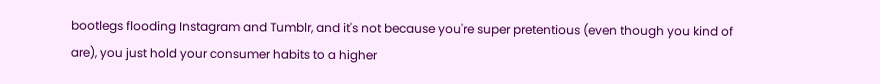bootlegs flooding Instagram and Tumblr, and it's not because you're super pretentious (even though you kind of are), you just hold your consumer habits to a higher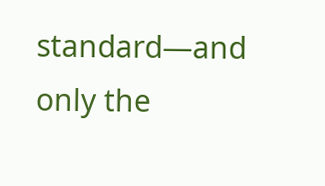standard—and only the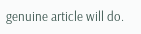genuine article will do.